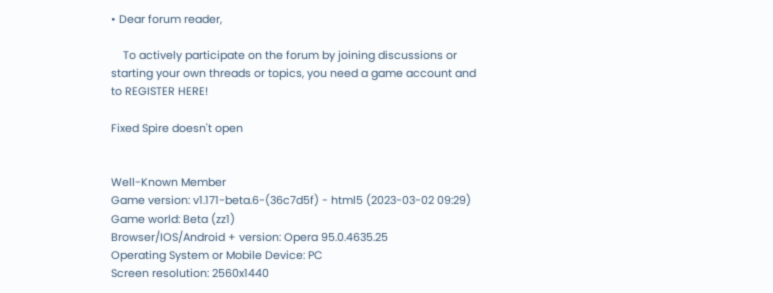• Dear forum reader,

    To actively participate on the forum by joining discussions or starting your own threads or topics, you need a game account and to REGISTER HERE!

Fixed Spire doesn't open


Well-Known Member
Game version: v1.171-beta.6-(36c7d5f) - html5 (2023-03-02 09:29)
Game world: Beta (zz1)
Browser/IOS/Android + version: Opera 95.0.4635.25
Operating System or Mobile Device: PC
Screen resolution: 2560x1440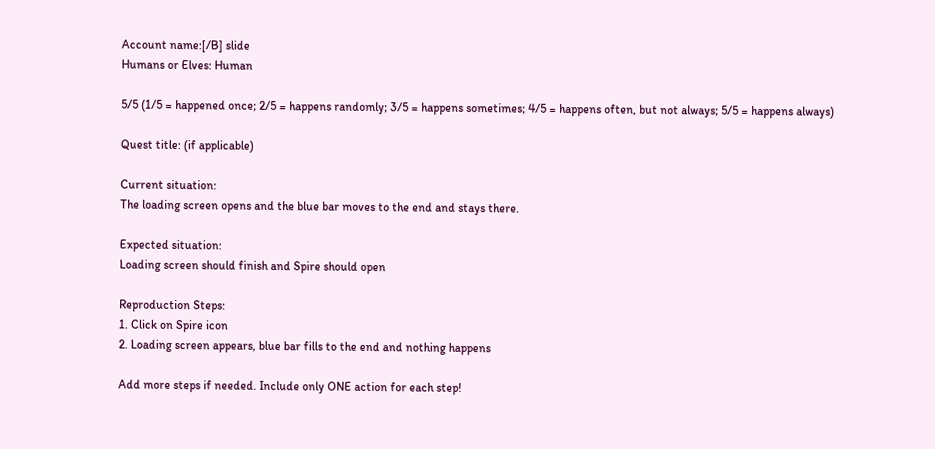Account name:[/B] slide
Humans or Elves: Human

5/5 (1/5 = happened once; 2/5 = happens randomly; 3/5 = happens sometimes; 4/5 = happens often, but not always; 5/5 = happens always)

Quest title: (if applicable)

Current situation:
The loading screen opens and the blue bar moves to the end and stays there.

Expected situation:
Loading screen should finish and Spire should open

Reproduction Steps:
1. Click on Spire icon
2. Loading screen appears, blue bar fills to the end and nothing happens

Add more steps if needed. Include only ONE action for each step!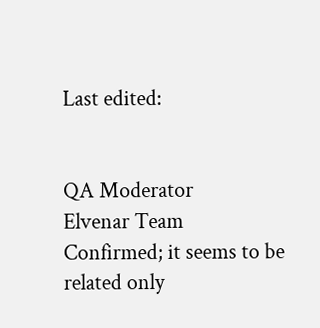Last edited:


QA Moderator
Elvenar Team
Confirmed; it seems to be related only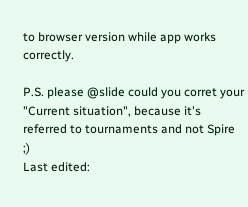to browser version while app works correctly.

P.S. please @slide could you corret your "Current situation", because it's referred to tournaments and not Spire ;)
Last edited: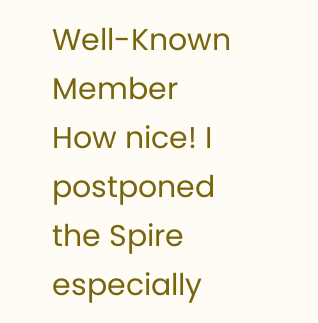Well-Known Member
How nice! I postponed the Spire especially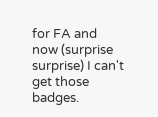for FA and now (surprise surprise) I can't get those badges.